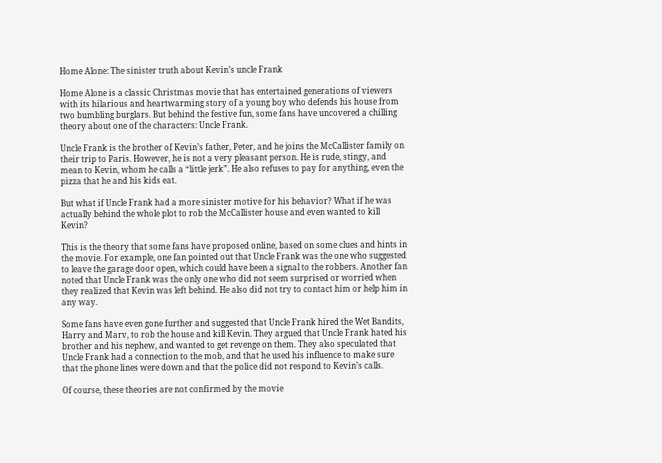Home Alone: The sinister truth about Kevin’s uncle Frank

Home Alone is a classic Christmas movie that has entertained generations of viewers with its hilarious and heartwarming story of a young boy who defends his house from two bumbling burglars. But behind the festive fun, some fans have uncovered a chilling theory about one of the characters: Uncle Frank.

Uncle Frank is the brother of Kevin’s father, Peter, and he joins the McCallister family on their trip to Paris. However, he is not a very pleasant person. He is rude, stingy, and mean to Kevin, whom he calls a “little jerk”. He also refuses to pay for anything, even the pizza that he and his kids eat.

But what if Uncle Frank had a more sinister motive for his behavior? What if he was actually behind the whole plot to rob the McCallister house and even wanted to kill Kevin?

This is the theory that some fans have proposed online, based on some clues and hints in the movie. For example, one fan pointed out that Uncle Frank was the one who suggested to leave the garage door open, which could have been a signal to the robbers. Another fan noted that Uncle Frank was the only one who did not seem surprised or worried when they realized that Kevin was left behind. He also did not try to contact him or help him in any way.

Some fans have even gone further and suggested that Uncle Frank hired the Wet Bandits, Harry and Marv, to rob the house and kill Kevin. They argued that Uncle Frank hated his brother and his nephew, and wanted to get revenge on them. They also speculated that Uncle Frank had a connection to the mob, and that he used his influence to make sure that the phone lines were down and that the police did not respond to Kevin’s calls.

Of course, these theories are not confirmed by the movie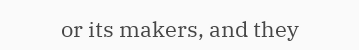or its makers, and they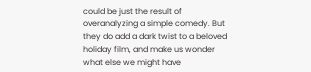could be just the result of overanalyzing a simple comedy. But they do add a dark twist to a beloved holiday film, and make us wonder what else we might have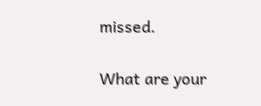missed.

What are your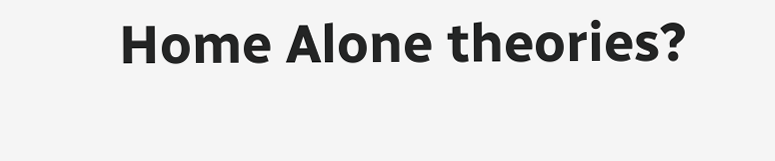Home Alone theories?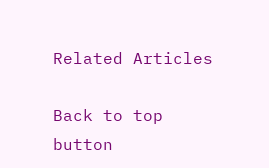Related Articles

Back to top button